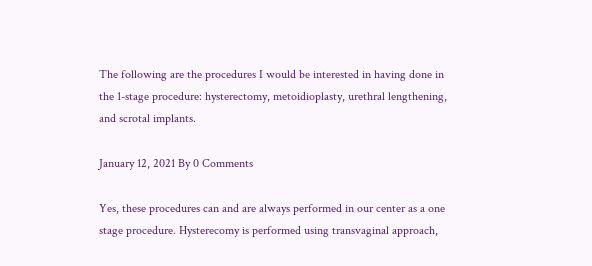The following are the procedures I would be interested in having done in the 1-stage procedure: hysterectomy, metoidioplasty, urethral lengthening, and scrotal implants.

January 12, 2021 By 0 Comments

Yes, these procedures can and are always performed in our center as a one stage procedure. Hysterecomy is performed using transvaginal approach,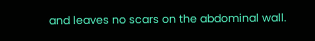and leaves no scars on the abdominal wall.